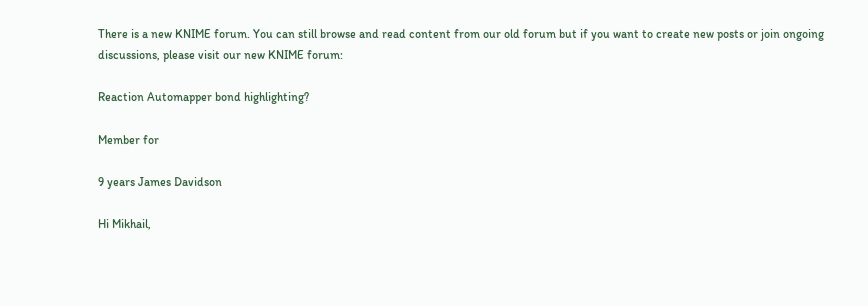There is a new KNIME forum. You can still browse and read content from our old forum but if you want to create new posts or join ongoing discussions, please visit our new KNIME forum:

Reaction Automapper bond highlighting?

Member for

9 years James Davidson

Hi Mikhail,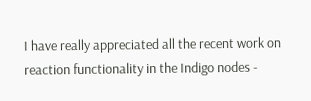I have really appreciated all the recent work on reaction functionality in the Indigo nodes -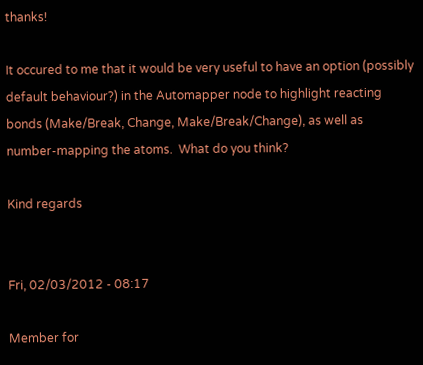thanks!

It occured to me that it would be very useful to have an option (possibly default behaviour?) in the Automapper node to highlight reacting bonds (Make/Break, Change, Make/Break/Change), as well as number-mapping the atoms.  What do you think?

Kind regards


Fri, 02/03/2012 - 08:17

Member for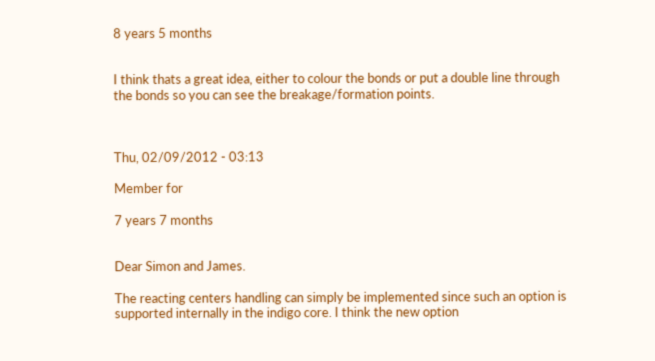8 years 5 months


I think thats a great idea, either to colour the bonds or put a double line through the bonds so you can see the breakage/formation points.



Thu, 02/09/2012 - 03:13

Member for

7 years 7 months


Dear Simon and James.

The reacting centers handling can simply be implemented since such an option is supported internally in the indigo core. I think the new option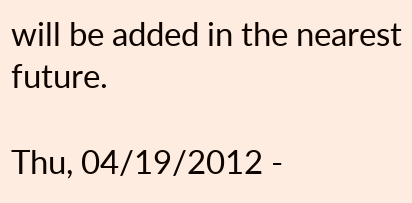will be added in the nearest future.

Thu, 04/19/2012 -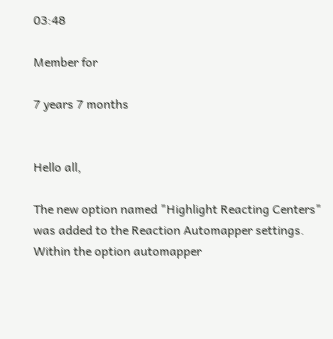03:48

Member for

7 years 7 months


Hello all,

The new option named "Highlight Reacting Centers" was added to the Reaction Automapper settings. Within the option automapper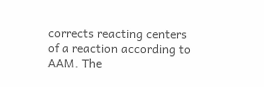corrects reacting centers of a reaction according to AAM. The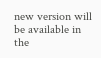new version will be available in the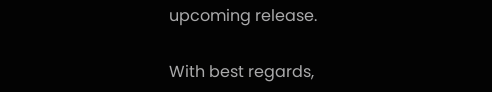upcoming release.

With best regards,